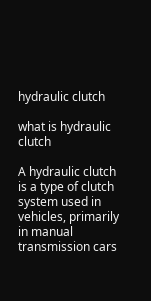hydraulic clutch

what is hydraulic clutch

A hydraulic clutch is a type of clutch system used in vehicles, primarily in manual transmission cars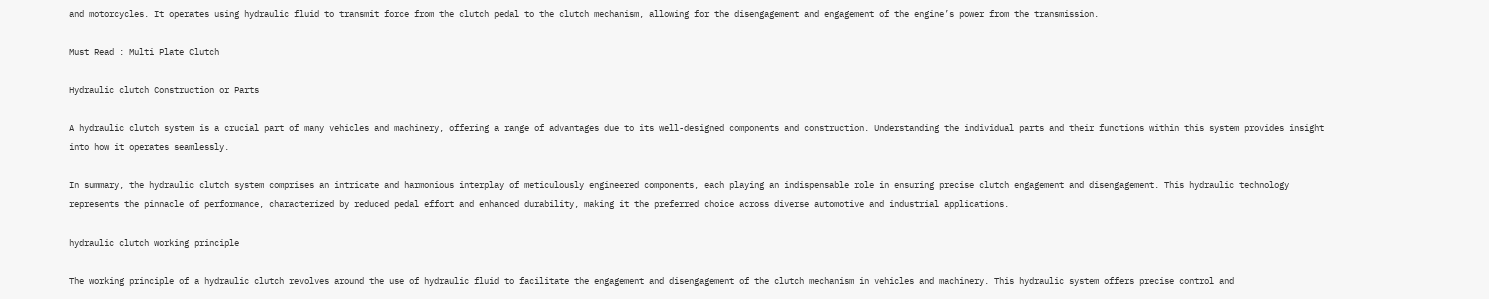and motorcycles. It operates using hydraulic fluid to transmit force from the clutch pedal to the clutch mechanism, allowing for the disengagement and engagement of the engine’s power from the transmission.

Must Read : Multi Plate Clutch

Hydraulic clutch Construction or Parts

A hydraulic clutch system is a crucial part of many vehicles and machinery, offering a range of advantages due to its well-designed components and construction. Understanding the individual parts and their functions within this system provides insight into how it operates seamlessly.

In summary, the hydraulic clutch system comprises an intricate and harmonious interplay of meticulously engineered components, each playing an indispensable role in ensuring precise clutch engagement and disengagement. This hydraulic technology represents the pinnacle of performance, characterized by reduced pedal effort and enhanced durability, making it the preferred choice across diverse automotive and industrial applications.

hydraulic clutch working principle

The working principle of a hydraulic clutch revolves around the use of hydraulic fluid to facilitate the engagement and disengagement of the clutch mechanism in vehicles and machinery. This hydraulic system offers precise control and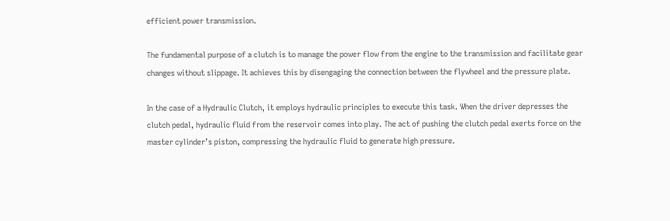efficient power transmission.

The fundamental purpose of a clutch is to manage the power flow from the engine to the transmission and facilitate gear changes without slippage. It achieves this by disengaging the connection between the flywheel and the pressure plate.

In the case of a Hydraulic Clutch, it employs hydraulic principles to execute this task. When the driver depresses the clutch pedal, hydraulic fluid from the reservoir comes into play. The act of pushing the clutch pedal exerts force on the master cylinder’s piston, compressing the hydraulic fluid to generate high pressure.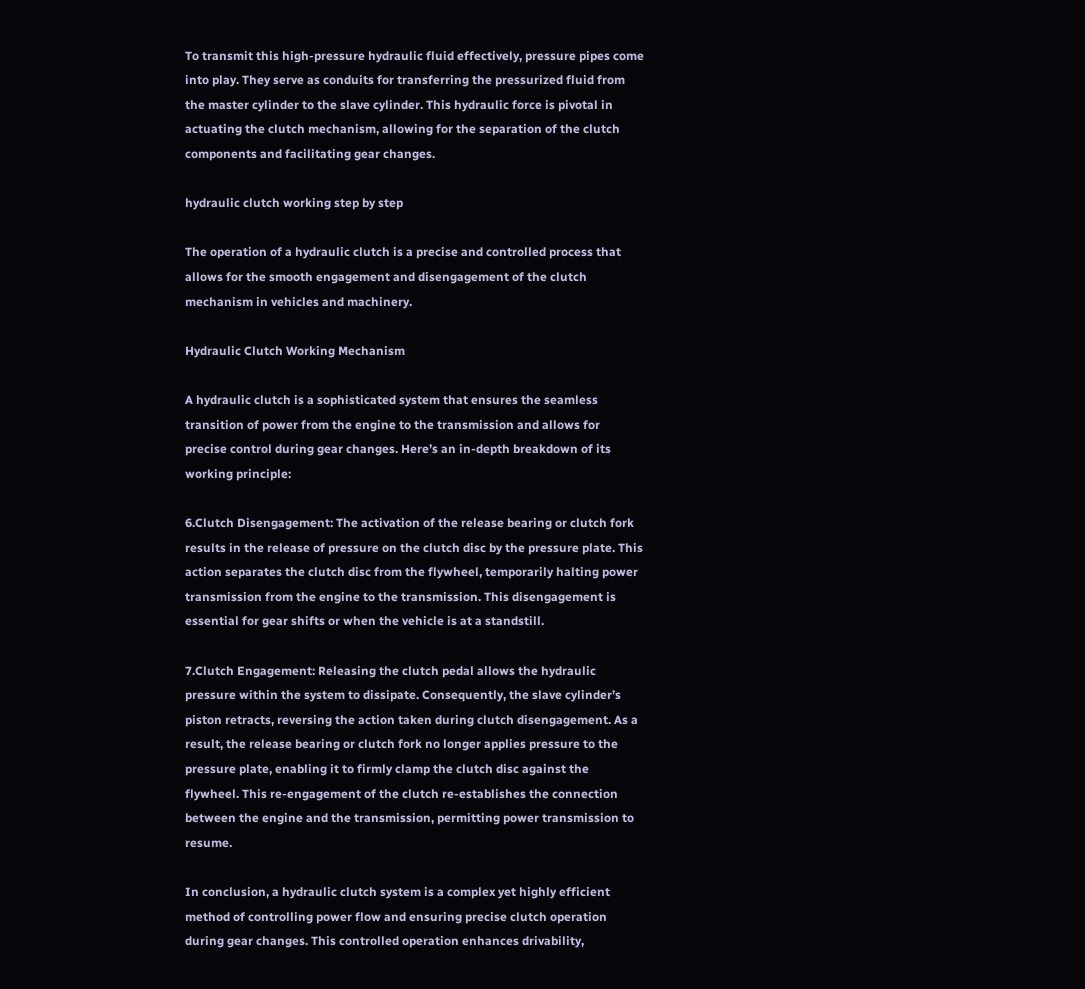To transmit this high-pressure hydraulic fluid effectively, pressure pipes come into play. They serve as conduits for transferring the pressurized fluid from the master cylinder to the slave cylinder. This hydraulic force is pivotal in actuating the clutch mechanism, allowing for the separation of the clutch components and facilitating gear changes.

hydraulic clutch working step by step

The operation of a hydraulic clutch is a precise and controlled process that allows for the smooth engagement and disengagement of the clutch mechanism in vehicles and machinery.

Hydraulic Clutch Working Mechanism

A hydraulic clutch is a sophisticated system that ensures the seamless transition of power from the engine to the transmission and allows for precise control during gear changes. Here’s an in-depth breakdown of its working principle:

6.Clutch Disengagement: The activation of the release bearing or clutch fork results in the release of pressure on the clutch disc by the pressure plate. This action separates the clutch disc from the flywheel, temporarily halting power transmission from the engine to the transmission. This disengagement is essential for gear shifts or when the vehicle is at a standstill.

7.Clutch Engagement: Releasing the clutch pedal allows the hydraulic pressure within the system to dissipate. Consequently, the slave cylinder’s piston retracts, reversing the action taken during clutch disengagement. As a result, the release bearing or clutch fork no longer applies pressure to the pressure plate, enabling it to firmly clamp the clutch disc against the flywheel. This re-engagement of the clutch re-establishes the connection between the engine and the transmission, permitting power transmission to resume.

In conclusion, a hydraulic clutch system is a complex yet highly efficient method of controlling power flow and ensuring precise clutch operation during gear changes. This controlled operation enhances drivability,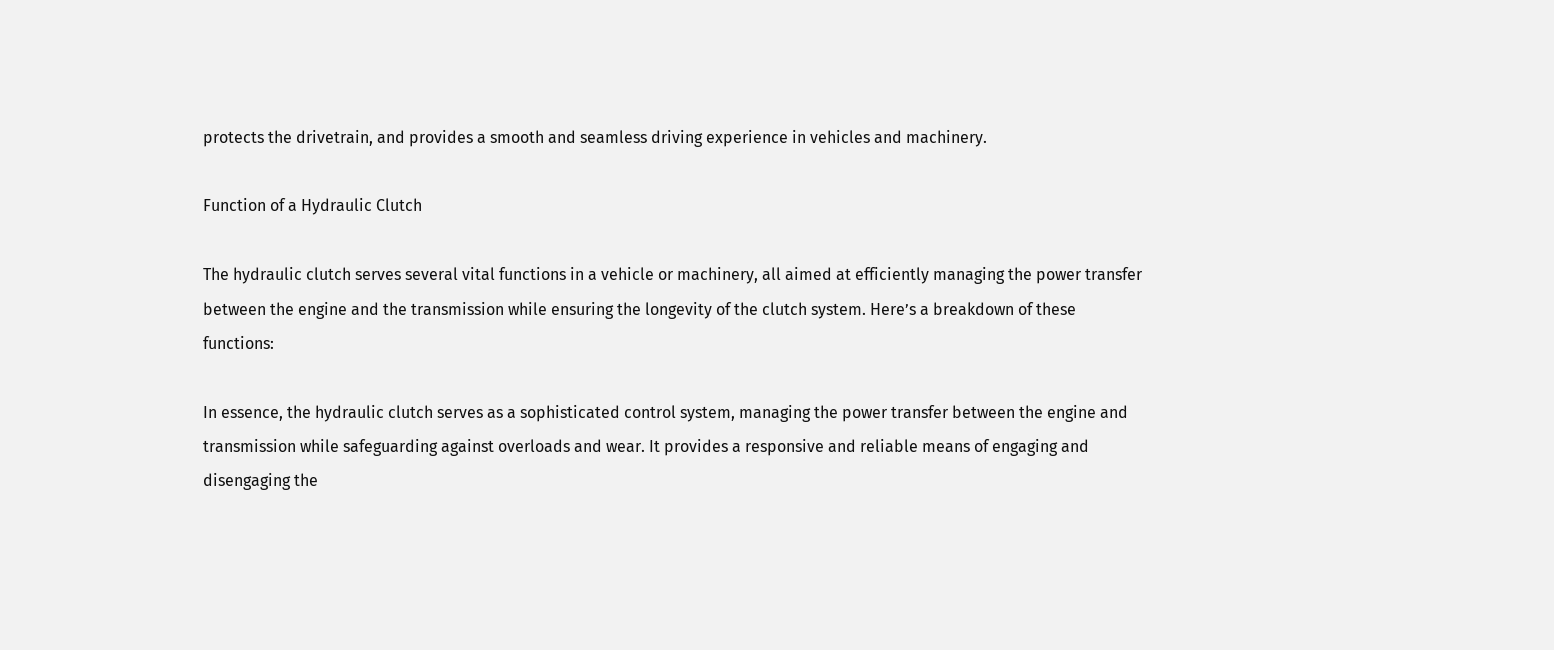protects the drivetrain, and provides a smooth and seamless driving experience in vehicles and machinery.

Function of a Hydraulic Clutch

The hydraulic clutch serves several vital functions in a vehicle or machinery, all aimed at efficiently managing the power transfer between the engine and the transmission while ensuring the longevity of the clutch system. Here’s a breakdown of these functions:

In essence, the hydraulic clutch serves as a sophisticated control system, managing the power transfer between the engine and transmission while safeguarding against overloads and wear. It provides a responsive and reliable means of engaging and disengaging the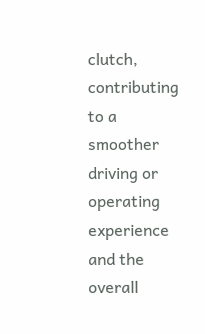clutch, contributing to a smoother driving or operating experience and the overall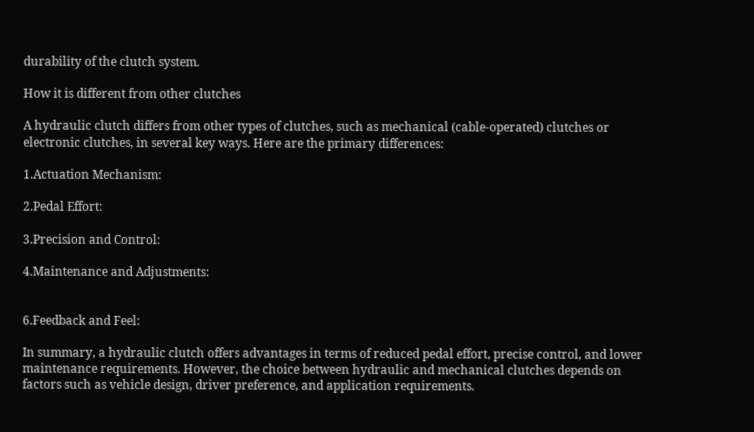durability of the clutch system.

How it is different from other clutches

A hydraulic clutch differs from other types of clutches, such as mechanical (cable-operated) clutches or electronic clutches, in several key ways. Here are the primary differences:

1.Actuation Mechanism:

2.Pedal Effort:

3.Precision and Control:

4.Maintenance and Adjustments:


6.Feedback and Feel:

In summary, a hydraulic clutch offers advantages in terms of reduced pedal effort, precise control, and lower maintenance requirements. However, the choice between hydraulic and mechanical clutches depends on factors such as vehicle design, driver preference, and application requirements.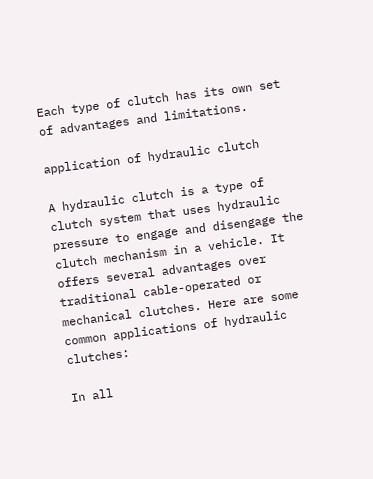Each type of clutch has its own set of advantages and limitations.

application of hydraulic clutch

A hydraulic clutch is a type of clutch system that uses hydraulic pressure to engage and disengage the clutch mechanism in a vehicle. It offers several advantages over traditional cable-operated or mechanical clutches. Here are some common applications of hydraulic clutches:

In all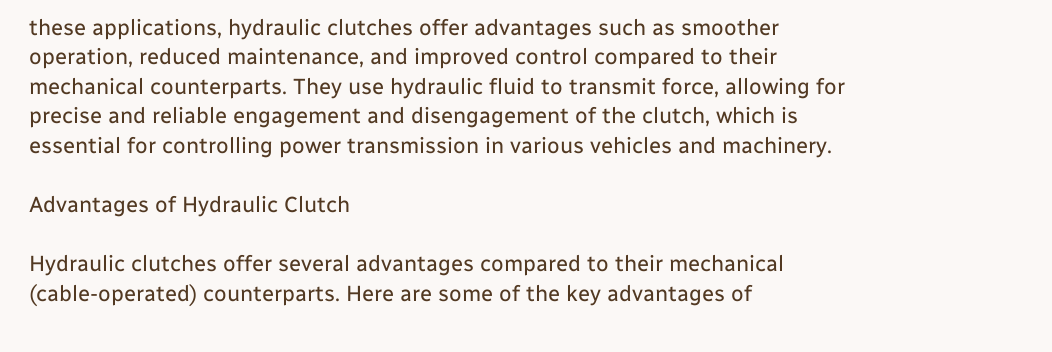these applications, hydraulic clutches offer advantages such as smoother operation, reduced maintenance, and improved control compared to their mechanical counterparts. They use hydraulic fluid to transmit force, allowing for precise and reliable engagement and disengagement of the clutch, which is essential for controlling power transmission in various vehicles and machinery.

Advantages of Hydraulic Clutch

Hydraulic clutches offer several advantages compared to their mechanical (cable-operated) counterparts. Here are some of the key advantages of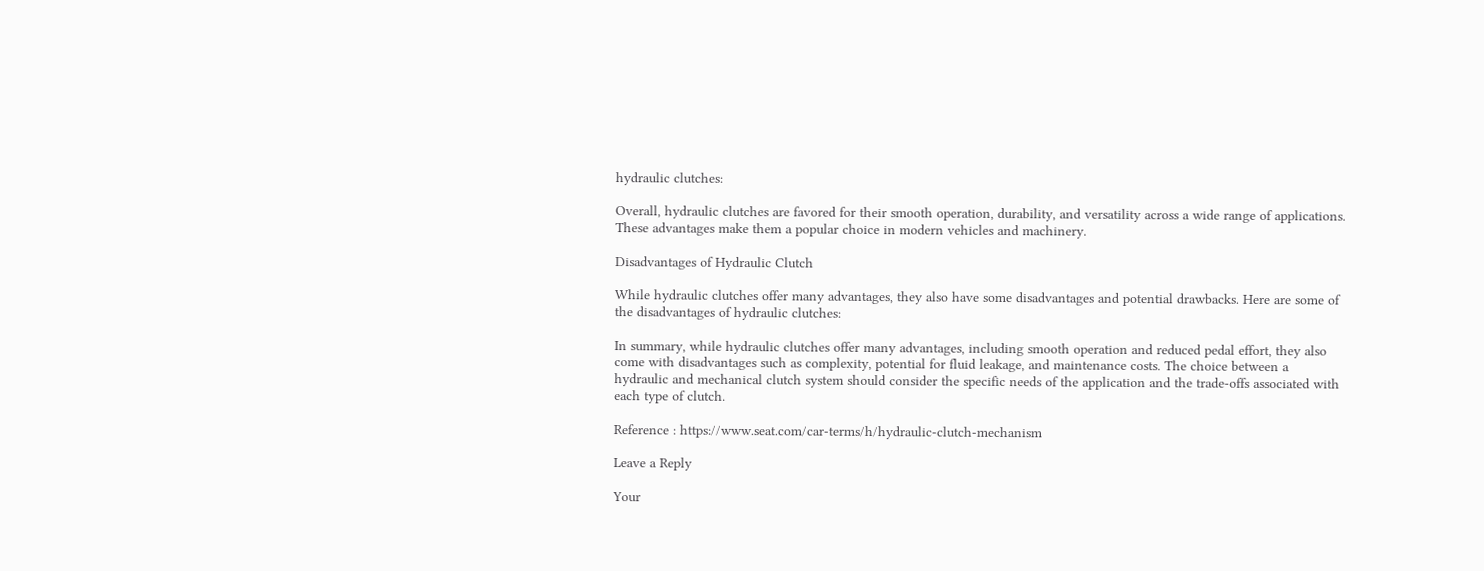hydraulic clutches:

Overall, hydraulic clutches are favored for their smooth operation, durability, and versatility across a wide range of applications. These advantages make them a popular choice in modern vehicles and machinery.

Disadvantages of Hydraulic Clutch

While hydraulic clutches offer many advantages, they also have some disadvantages and potential drawbacks. Here are some of the disadvantages of hydraulic clutches:

In summary, while hydraulic clutches offer many advantages, including smooth operation and reduced pedal effort, they also come with disadvantages such as complexity, potential for fluid leakage, and maintenance costs. The choice between a hydraulic and mechanical clutch system should consider the specific needs of the application and the trade-offs associated with each type of clutch.

Reference : https://www.seat.com/car-terms/h/hydraulic-clutch-mechanism

Leave a Reply

Your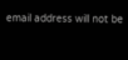email address will not be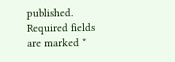published. Required fields are marked *